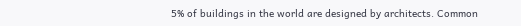5% of buildings in the world are designed by architects. Common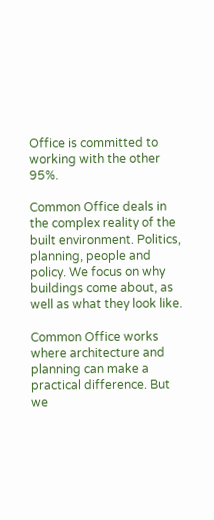Office is committed to working with the other 95%.

Common Office deals in the complex reality of the built environment. Politics, planning, people and policy. We focus on why buildings come about, as well as what they look like.

Common Office works where architecture and planning can make a practical difference. But we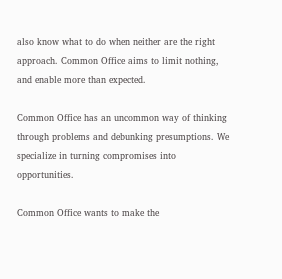also know what to do when neither are the right approach. Common Office aims to limit nothing, and enable more than expected.

Common Office has an uncommon way of thinking through problems and debunking presumptions. We specialize in turning compromises into opportunities.

Common Office wants to make the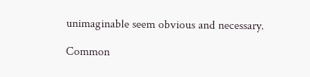unimaginable seem obvious and necessary.

Common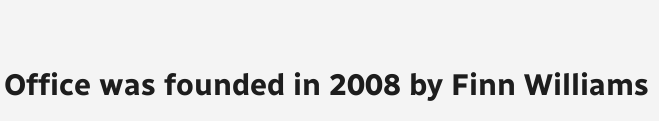Office was founded in 2008 by Finn Williams